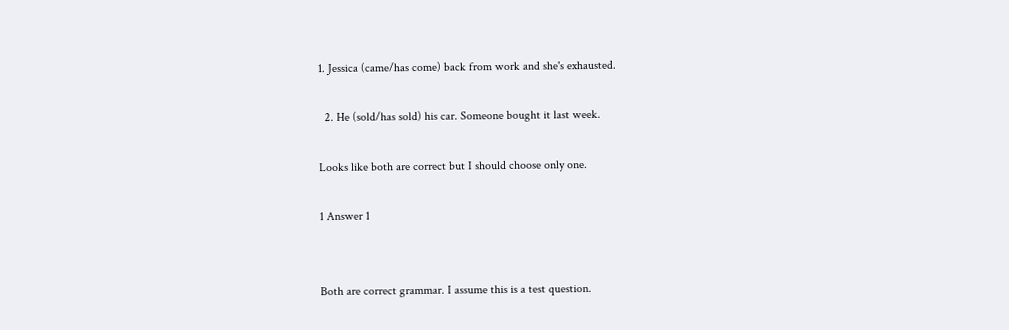1. Jessica (came/has come) back from work and she's exhausted.

  2. He (sold/has sold) his car. Someone bought it last week.

Looks like both are correct but I should choose only one.

1 Answer 1


Both are correct grammar. I assume this is a test question.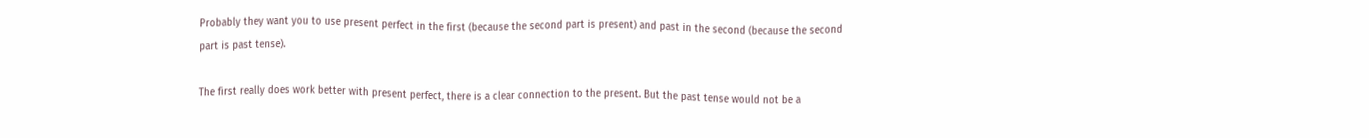Probably they want you to use present perfect in the first (because the second part is present) and past in the second (because the second part is past tense).

The first really does work better with present perfect, there is a clear connection to the present. But the past tense would not be a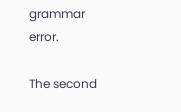grammar error.

The second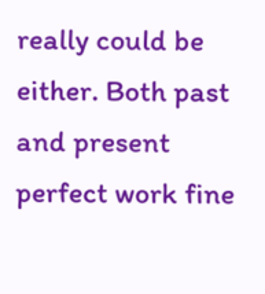really could be either. Both past and present perfect work fine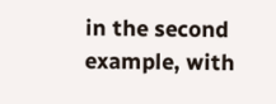in the second example, with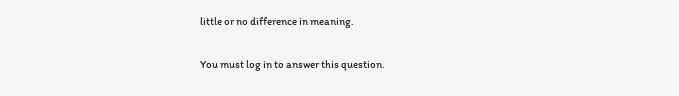little or no difference in meaning.

You must log in to answer this question.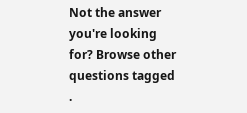Not the answer you're looking for? Browse other questions tagged .